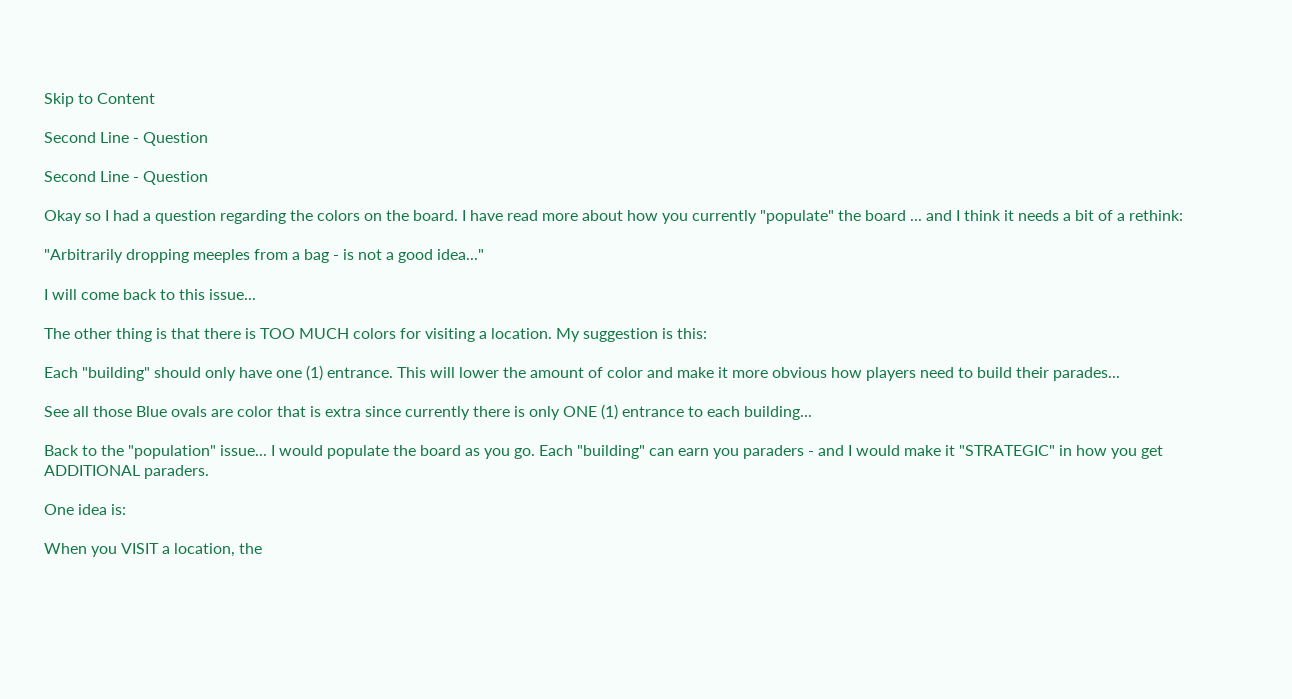Skip to Content

Second Line - Question

Second Line - Question

Okay so I had a question regarding the colors on the board. I have read more about how you currently "populate" the board ... and I think it needs a bit of a rethink:

"Arbitrarily dropping meeples from a bag - is not a good idea..."

I will come back to this issue...

The other thing is that there is TOO MUCH colors for visiting a location. My suggestion is this:

Each "building" should only have one (1) entrance. This will lower the amount of color and make it more obvious how players need to build their parades...

See all those Blue ovals are color that is extra since currently there is only ONE (1) entrance to each building...

Back to the "population" issue... I would populate the board as you go. Each "building" can earn you paraders - and I would make it "STRATEGIC" in how you get ADDITIONAL paraders.

One idea is:

When you VISIT a location, the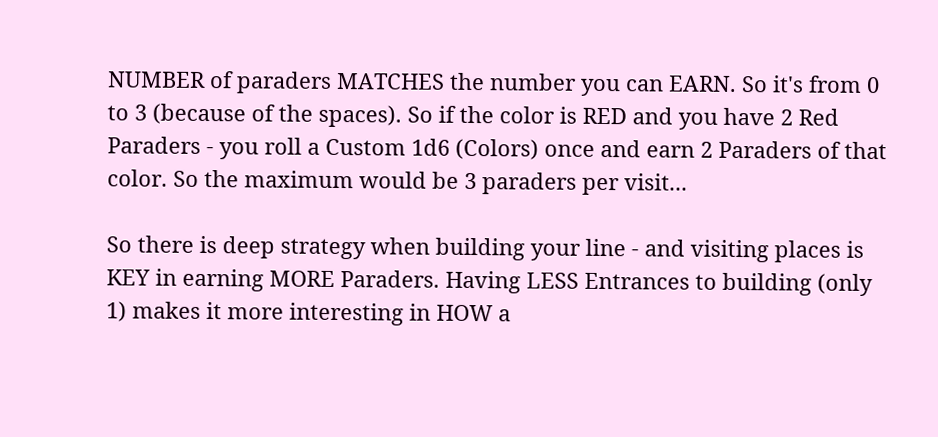NUMBER of paraders MATCHES the number you can EARN. So it's from 0 to 3 (because of the spaces). So if the color is RED and you have 2 Red Paraders - you roll a Custom 1d6 (Colors) once and earn 2 Paraders of that color. So the maximum would be 3 paraders per visit...

So there is deep strategy when building your line - and visiting places is KEY in earning MORE Paraders. Having LESS Entrances to building (only 1) makes it more interesting in HOW a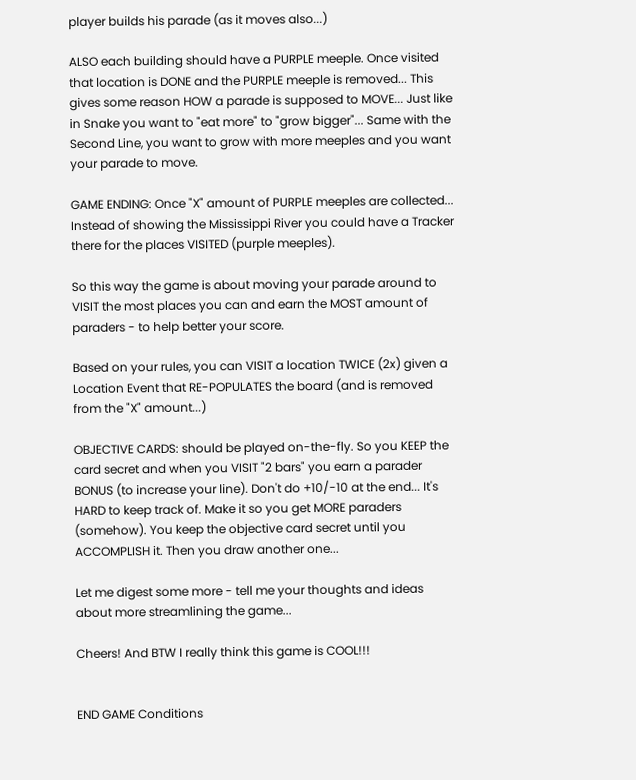player builds his parade (as it moves also...)

ALSO each building should have a PURPLE meeple. Once visited that location is DONE and the PURPLE meeple is removed... This gives some reason HOW a parade is supposed to MOVE... Just like in Snake you want to "eat more" to "grow bigger"... Same with the Second Line, you want to grow with more meeples and you want your parade to move.

GAME ENDING: Once "X" amount of PURPLE meeples are collected... Instead of showing the Mississippi River you could have a Tracker there for the places VISITED (purple meeples).

So this way the game is about moving your parade around to VISIT the most places you can and earn the MOST amount of paraders - to help better your score.

Based on your rules, you can VISIT a location TWICE (2x) given a Location Event that RE-POPULATES the board (and is removed from the "X" amount...)

OBJECTIVE CARDS: should be played on-the-fly. So you KEEP the card secret and when you VISIT "2 bars" you earn a parader BONUS (to increase your line). Don't do +10/-10 at the end... It's HARD to keep track of. Make it so you get MORE paraders (somehow). You keep the objective card secret until you ACCOMPLISH it. Then you draw another one...

Let me digest some more - tell me your thoughts and ideas about more streamlining the game...

Cheers! And BTW I really think this game is COOL!!!


END GAME Conditions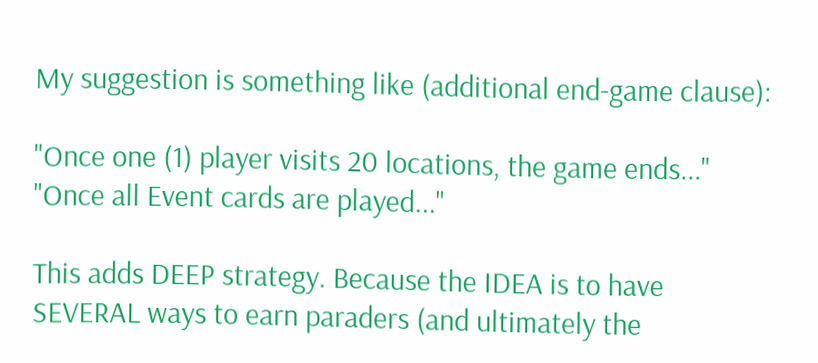My suggestion is something like (additional end-game clause):

"Once one (1) player visits 20 locations, the game ends..."
"Once all Event cards are played..."

This adds DEEP strategy. Because the IDEA is to have SEVERAL ways to earn paraders (and ultimately the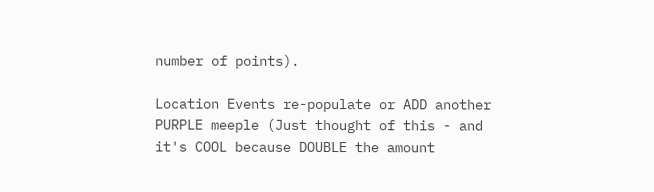number of points).

Location Events re-populate or ADD another PURPLE meeple (Just thought of this - and it's COOL because DOUBLE the amount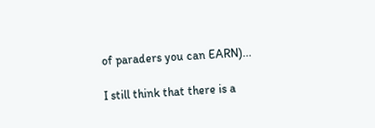of paraders you can EARN)...

I still think that there is a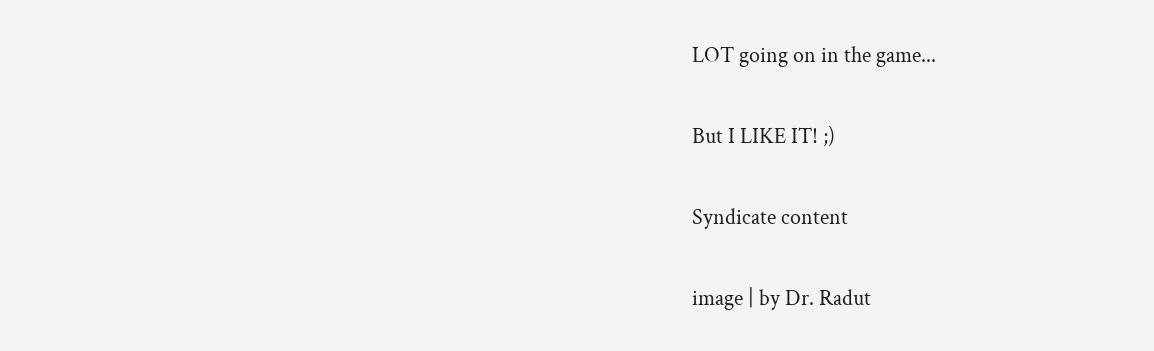LOT going on in the game...

But I LIKE IT! ;)

Syndicate content

image | by Dr. Radut